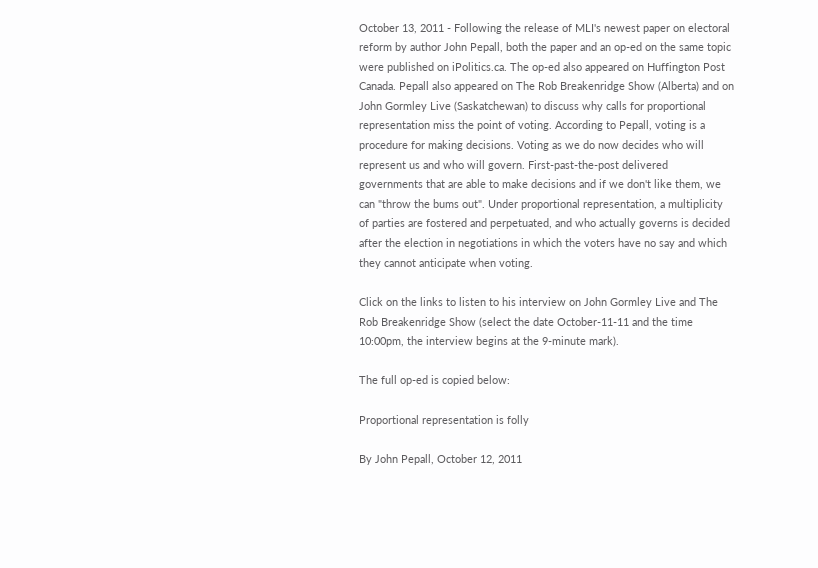October 13, 2011 - Following the release of MLI's newest paper on electoral reform by author John Pepall, both the paper and an op-ed on the same topic were published on iPolitics.ca. The op-ed also appeared on Huffington Post Canada. Pepall also appeared on The Rob Breakenridge Show (Alberta) and on John Gormley Live (Saskatchewan) to discuss why calls for proportional representation miss the point of voting. According to Pepall, voting is a procedure for making decisions. Voting as we do now decides who will represent us and who will govern. First-past-the-post delivered governments that are able to make decisions and if we don't like them, we can "throw the bums out". Under proportional representation, a multiplicity of parties are fostered and perpetuated, and who actually governs is decided after the election in negotiations in which the voters have no say and which they cannot anticipate when voting.

Click on the links to listen to his interview on John Gormley Live and The Rob Breakenridge Show (select the date October-11-11 and the time 10:00pm, the interview begins at the 9-minute mark).

The full op-ed is copied below:

Proportional representation is folly

By John Pepall, October 12, 2011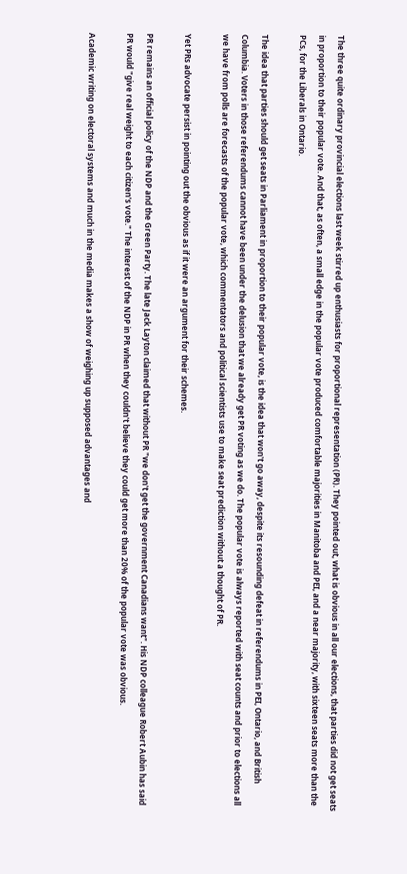The three quite ordinary provincial elections last week stirred up enthusiasts for proportional representation (PR). They pointed out, what is obvious in all our elections, that parties did not get seats in proportion to their popular vote. And that, as often, a small edge in the popular vote produced comfortable majorities in Manitoba and PEI, and a near majority, with sixteen seats more than the PCs, for the Liberals in Ontario.

The idea that parties should get seats in Parliament in proportion to their popular vote, is the idea that won't go away, despite its resounding defeat in referendums in PEI, Ontario, and British Columbia. Voters in those referendums cannot have been under the delusion that we already get PR voting as we do. The popular vote is always reported with seat counts and prior to elections all we have from polls are forecasts of the popular vote, which commentators and political scientists use to make seat prediction without a thought of PR.

Yet PRs advocate persist in pointing out the obvious as if it were an argument for their schemes.

PR remains an official policy of the NDP and the Green Party. The late Jack Layton claimed that without PR "we don't get the government Canadians want". His NDP colleague Robert Aubin has said PR would "give real weight to each citizen's vote." The interest of the NDP in PR when they couldn't believe they could get more than 20% of the popular vote was obvious.

Academic writing on electoral systems and much in the media makes a show of weighing up supposed advantages and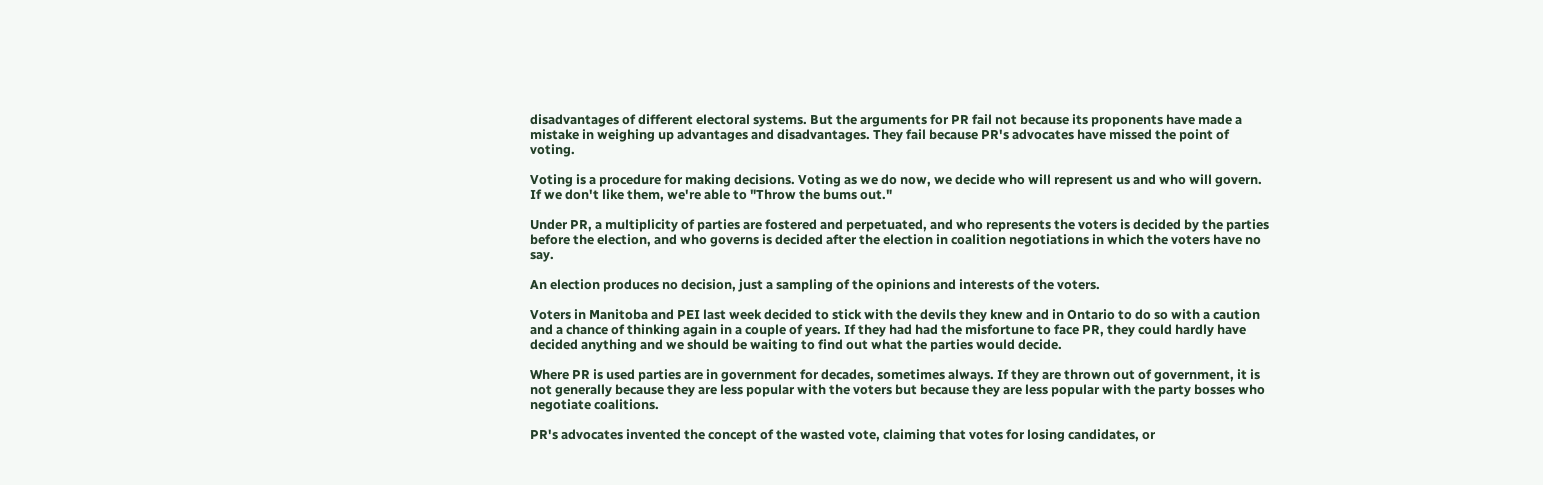disadvantages of different electoral systems. But the arguments for PR fail not because its proponents have made a mistake in weighing up advantages and disadvantages. They fail because PR's advocates have missed the point of voting.

Voting is a procedure for making decisions. Voting as we do now, we decide who will represent us and who will govern. If we don't like them, we're able to "Throw the bums out."

Under PR, a multiplicity of parties are fostered and perpetuated, and who represents the voters is decided by the parties before the election, and who governs is decided after the election in coalition negotiations in which the voters have no say.

An election produces no decision, just a sampling of the opinions and interests of the voters.

Voters in Manitoba and PEI last week decided to stick with the devils they knew and in Ontario to do so with a caution and a chance of thinking again in a couple of years. If they had had the misfortune to face PR, they could hardly have decided anything and we should be waiting to find out what the parties would decide.

Where PR is used parties are in government for decades, sometimes always. If they are thrown out of government, it is not generally because they are less popular with the voters but because they are less popular with the party bosses who negotiate coalitions.

PR's advocates invented the concept of the wasted vote, claiming that votes for losing candidates, or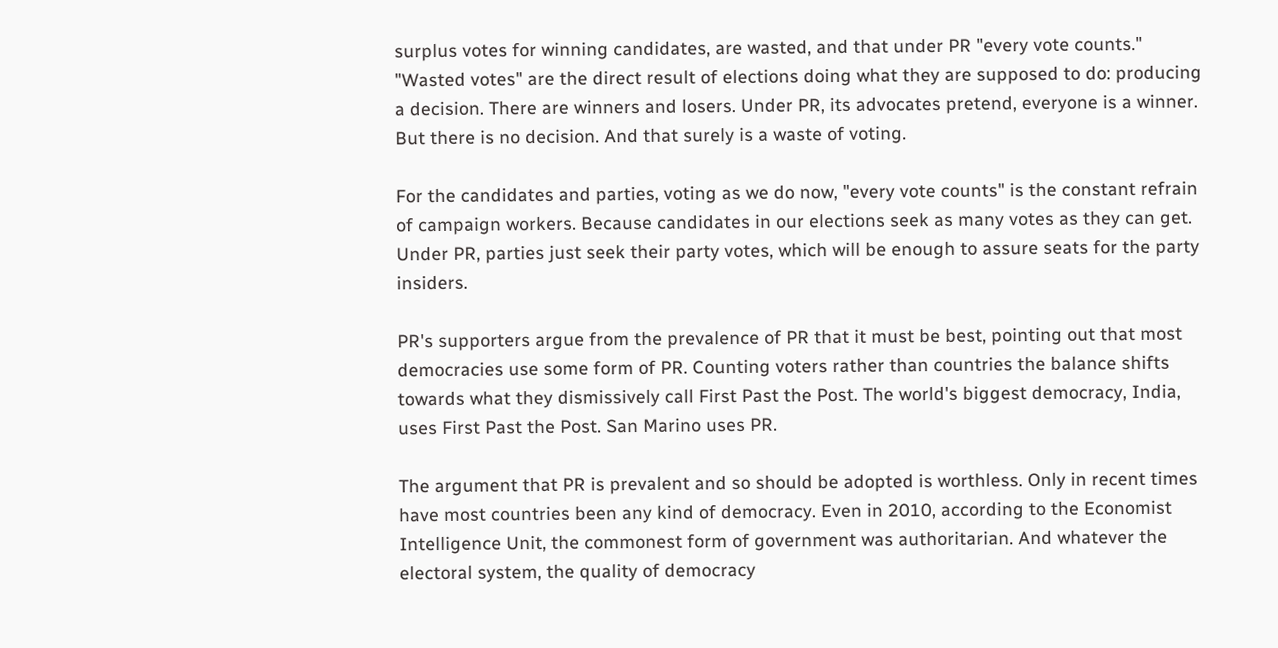surplus votes for winning candidates, are wasted, and that under PR "every vote counts." "Wasted votes" are the direct result of elections doing what they are supposed to do: producing a decision. There are winners and losers. Under PR, its advocates pretend, everyone is a winner. But there is no decision. And that surely is a waste of voting.

For the candidates and parties, voting as we do now, "every vote counts" is the constant refrain of campaign workers. Because candidates in our elections seek as many votes as they can get. Under PR, parties just seek their party votes, which will be enough to assure seats for the party insiders.

PR's supporters argue from the prevalence of PR that it must be best, pointing out that most democracies use some form of PR. Counting voters rather than countries the balance shifts towards what they dismissively call First Past the Post. The world's biggest democracy, India, uses First Past the Post. San Marino uses PR.

The argument that PR is prevalent and so should be adopted is worthless. Only in recent times have most countries been any kind of democracy. Even in 2010, according to the Economist Intelligence Unit, the commonest form of government was authoritarian. And whatever the electoral system, the quality of democracy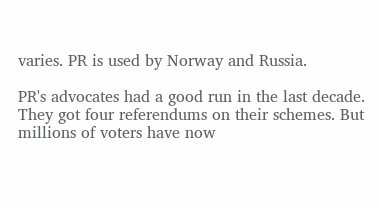varies. PR is used by Norway and Russia.

PR's advocates had a good run in the last decade. They got four referendums on their schemes. But millions of voters have now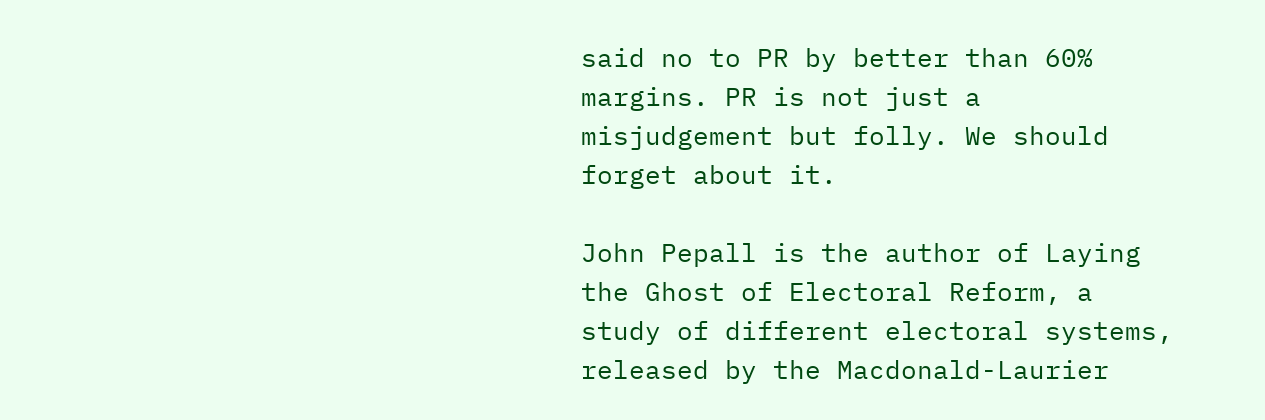said no to PR by better than 60% margins. PR is not just a misjudgement but folly. We should forget about it.

John Pepall is the author of Laying the Ghost of Electoral Reform, a study of different electoral systems, released by the Macdonald-Laurier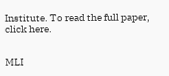Institute. To read the full paper, click here.


MLI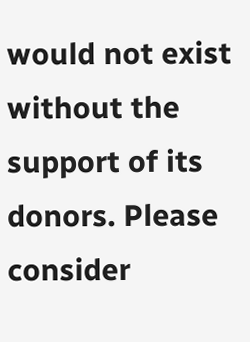would not exist without the support of its donors. Please consider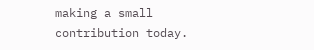making a small contribution today.